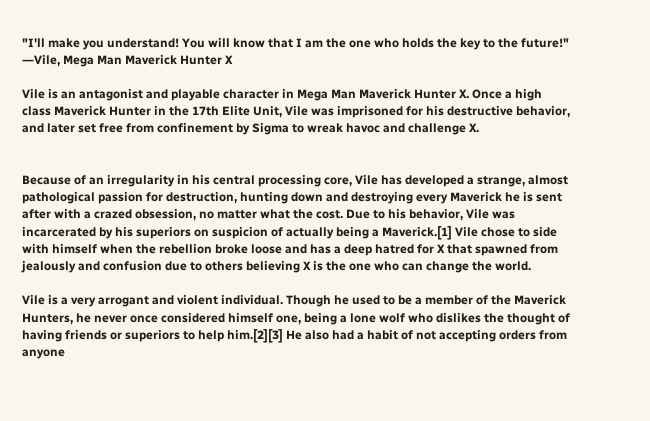"I'll make you understand! You will know that I am the one who holds the key to the future!"
―Vile, Mega Man Maverick Hunter X

Vile is an antagonist and playable character in Mega Man Maverick Hunter X. Once a high class Maverick Hunter in the 17th Elite Unit, Vile was imprisoned for his destructive behavior, and later set free from confinement by Sigma to wreak havoc and challenge X.


Because of an irregularity in his central processing core, Vile has developed a strange, almost pathological passion for destruction, hunting down and destroying every Maverick he is sent after with a crazed obsession, no matter what the cost. Due to his behavior, Vile was incarcerated by his superiors on suspicion of actually being a Maverick.[1] Vile chose to side with himself when the rebellion broke loose and has a deep hatred for X that spawned from jealously and confusion due to others believing X is the one who can change the world.

Vile is a very arrogant and violent individual. Though he used to be a member of the Maverick Hunters, he never once considered himself one, being a lone wolf who dislikes the thought of having friends or superiors to help him.[2][3] He also had a habit of not accepting orders from anyone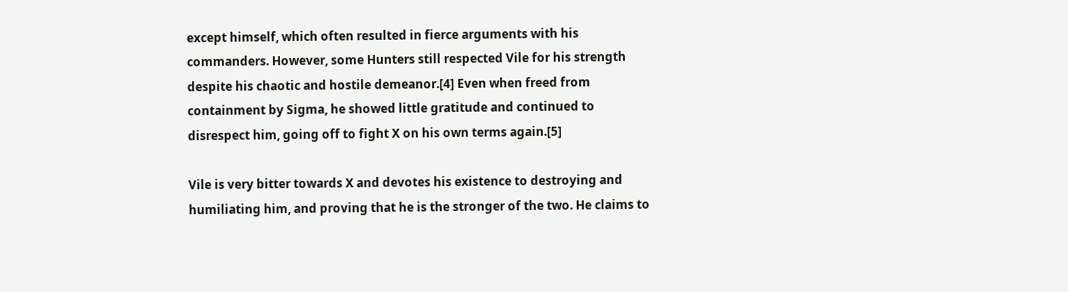except himself, which often resulted in fierce arguments with his commanders. However, some Hunters still respected Vile for his strength despite his chaotic and hostile demeanor.[4] Even when freed from containment by Sigma, he showed little gratitude and continued to disrespect him, going off to fight X on his own terms again.[5]

Vile is very bitter towards X and devotes his existence to destroying and humiliating him, and proving that he is the stronger of the two. He claims to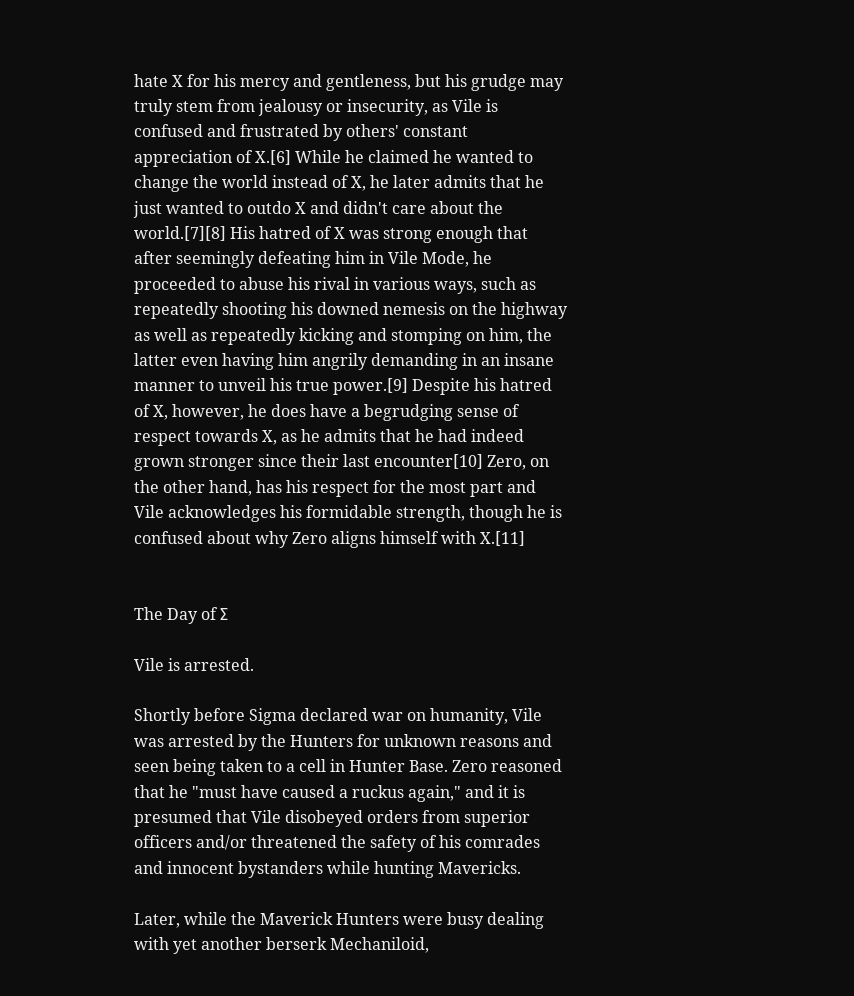hate X for his mercy and gentleness, but his grudge may truly stem from jealousy or insecurity, as Vile is confused and frustrated by others' constant appreciation of X.[6] While he claimed he wanted to change the world instead of X, he later admits that he just wanted to outdo X and didn't care about the world.[7][8] His hatred of X was strong enough that after seemingly defeating him in Vile Mode, he proceeded to abuse his rival in various ways, such as repeatedly shooting his downed nemesis on the highway as well as repeatedly kicking and stomping on him, the latter even having him angrily demanding in an insane manner to unveil his true power.[9] Despite his hatred of X, however, he does have a begrudging sense of respect towards X, as he admits that he had indeed grown stronger since their last encounter[10] Zero, on the other hand, has his respect for the most part and Vile acknowledges his formidable strength, though he is confused about why Zero aligns himself with X.[11]


The Day of Σ

Vile is arrested.

Shortly before Sigma declared war on humanity, Vile was arrested by the Hunters for unknown reasons and seen being taken to a cell in Hunter Base. Zero reasoned that he "must have caused a ruckus again," and it is presumed that Vile disobeyed orders from superior officers and/or threatened the safety of his comrades and innocent bystanders while hunting Mavericks.

Later, while the Maverick Hunters were busy dealing with yet another berserk Mechaniloid,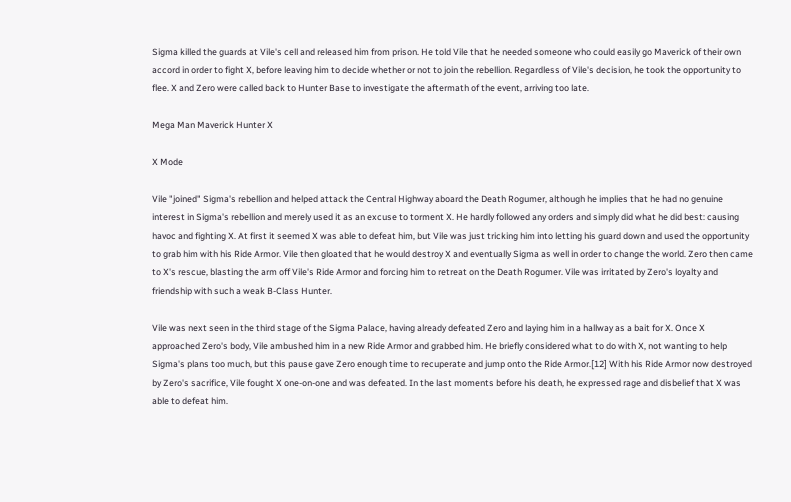Sigma killed the guards at Vile's cell and released him from prison. He told Vile that he needed someone who could easily go Maverick of their own accord in order to fight X, before leaving him to decide whether or not to join the rebellion. Regardless of Vile's decision, he took the opportunity to flee. X and Zero were called back to Hunter Base to investigate the aftermath of the event, arriving too late.

Mega Man Maverick Hunter X

X Mode

Vile "joined" Sigma's rebellion and helped attack the Central Highway aboard the Death Rogumer, although he implies that he had no genuine interest in Sigma's rebellion and merely used it as an excuse to torment X. He hardly followed any orders and simply did what he did best: causing havoc and fighting X. At first it seemed X was able to defeat him, but Vile was just tricking him into letting his guard down and used the opportunity to grab him with his Ride Armor. Vile then gloated that he would destroy X and eventually Sigma as well in order to change the world. Zero then came to X's rescue, blasting the arm off Vile's Ride Armor and forcing him to retreat on the Death Rogumer. Vile was irritated by Zero's loyalty and friendship with such a weak B-Class Hunter.

Vile was next seen in the third stage of the Sigma Palace, having already defeated Zero and laying him in a hallway as a bait for X. Once X approached Zero's body, Vile ambushed him in a new Ride Armor and grabbed him. He briefly considered what to do with X, not wanting to help Sigma's plans too much, but this pause gave Zero enough time to recuperate and jump onto the Ride Armor.[12] With his Ride Armor now destroyed by Zero's sacrifice, Vile fought X one-on-one and was defeated. In the last moments before his death, he expressed rage and disbelief that X was able to defeat him.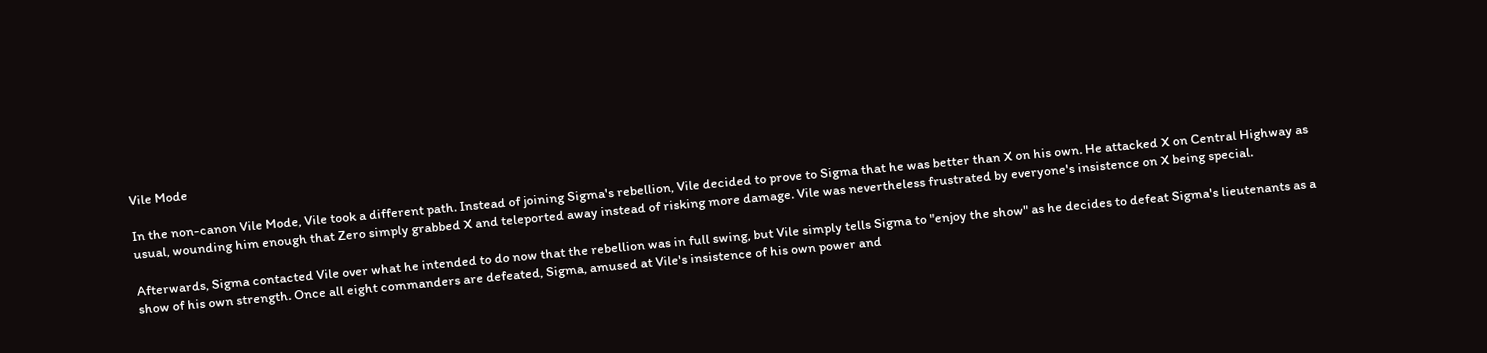Vile Mode

In the non-canon Vile Mode, Vile took a different path. Instead of joining Sigma's rebellion, Vile decided to prove to Sigma that he was better than X on his own. He attacked X on Central Highway as usual, wounding him enough that Zero simply grabbed X and teleported away instead of risking more damage. Vile was nevertheless frustrated by everyone's insistence on X being special.

Afterwards, Sigma contacted Vile over what he intended to do now that the rebellion was in full swing, but Vile simply tells Sigma to "enjoy the show" as he decides to defeat Sigma's lieutenants as a show of his own strength. Once all eight commanders are defeated, Sigma, amused at Vile's insistence of his own power and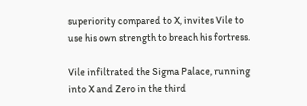superiority compared to X, invites Vile to use his own strength to breach his fortress.

Vile infiltrated the Sigma Palace, running into X and Zero in the third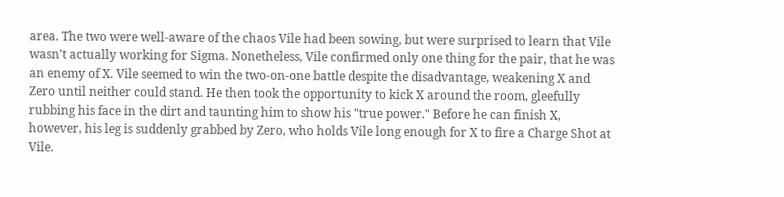area. The two were well-aware of the chaos Vile had been sowing, but were surprised to learn that Vile wasn't actually working for Sigma. Nonetheless, Vile confirmed only one thing for the pair, that he was an enemy of X. Vile seemed to win the two-on-one battle despite the disadvantage, weakening X and Zero until neither could stand. He then took the opportunity to kick X around the room, gleefully rubbing his face in the dirt and taunting him to show his "true power." Before he can finish X, however, his leg is suddenly grabbed by Zero, who holds Vile long enough for X to fire a Charge Shot at Vile.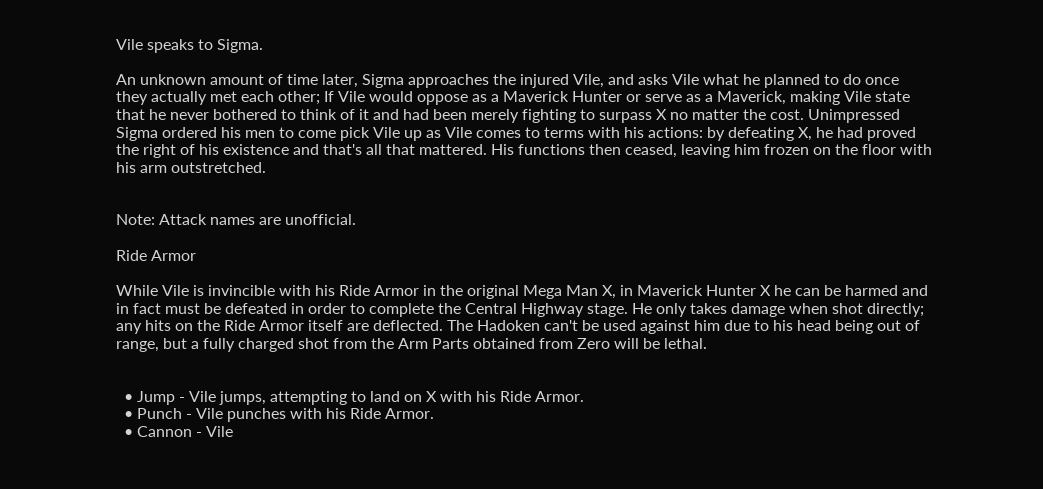Vile speaks to Sigma.

An unknown amount of time later, Sigma approaches the injured Vile, and asks Vile what he planned to do once they actually met each other; If Vile would oppose as a Maverick Hunter or serve as a Maverick, making Vile state that he never bothered to think of it and had been merely fighting to surpass X no matter the cost. Unimpressed Sigma ordered his men to come pick Vile up as Vile comes to terms with his actions: by defeating X, he had proved the right of his existence and that's all that mattered. His functions then ceased, leaving him frozen on the floor with his arm outstretched.


Note: Attack names are unofficial.

Ride Armor

While Vile is invincible with his Ride Armor in the original Mega Man X, in Maverick Hunter X he can be harmed and in fact must be defeated in order to complete the Central Highway stage. He only takes damage when shot directly; any hits on the Ride Armor itself are deflected. The Hadoken can't be used against him due to his head being out of range, but a fully charged shot from the Arm Parts obtained from Zero will be lethal.


  • Jump - Vile jumps, attempting to land on X with his Ride Armor.
  • Punch - Vile punches with his Ride Armor.
  • Cannon - Vile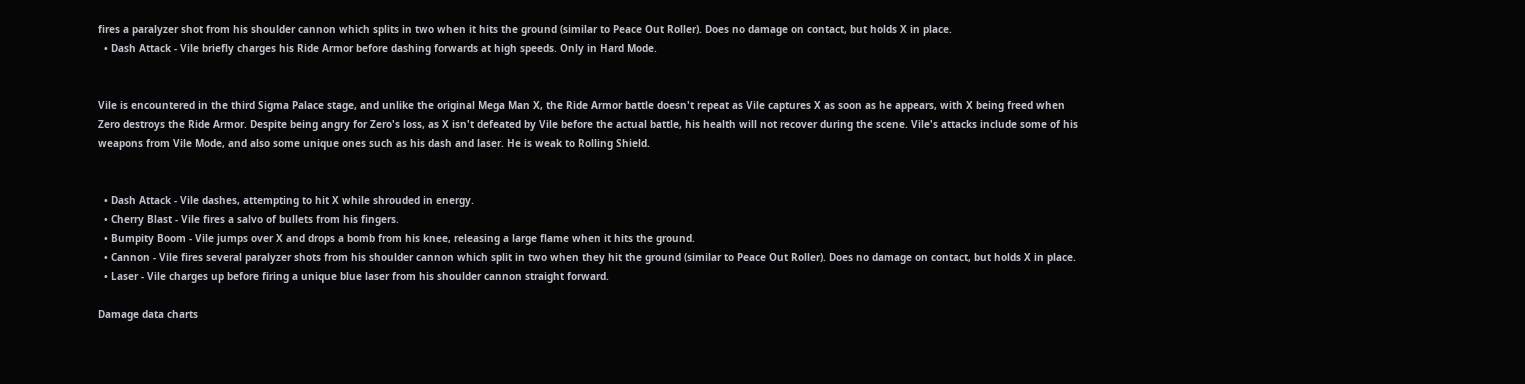fires a paralyzer shot from his shoulder cannon which splits in two when it hits the ground (similar to Peace Out Roller). Does no damage on contact, but holds X in place.
  • Dash Attack - Vile briefly charges his Ride Armor before dashing forwards at high speeds. Only in Hard Mode.


Vile is encountered in the third Sigma Palace stage, and unlike the original Mega Man X, the Ride Armor battle doesn't repeat as Vile captures X as soon as he appears, with X being freed when Zero destroys the Ride Armor. Despite being angry for Zero's loss, as X isn't defeated by Vile before the actual battle, his health will not recover during the scene. Vile's attacks include some of his weapons from Vile Mode, and also some unique ones such as his dash and laser. He is weak to Rolling Shield.


  • Dash Attack - Vile dashes, attempting to hit X while shrouded in energy.
  • Cherry Blast - Vile fires a salvo of bullets from his fingers.
  • Bumpity Boom - Vile jumps over X and drops a bomb from his knee, releasing a large flame when it hits the ground.
  • Cannon - Vile fires several paralyzer shots from his shoulder cannon which split in two when they hit the ground (similar to Peace Out Roller). Does no damage on contact, but holds X in place.
  • Laser - Vile charges up before firing a unique blue laser from his shoulder cannon straight forward.

Damage data charts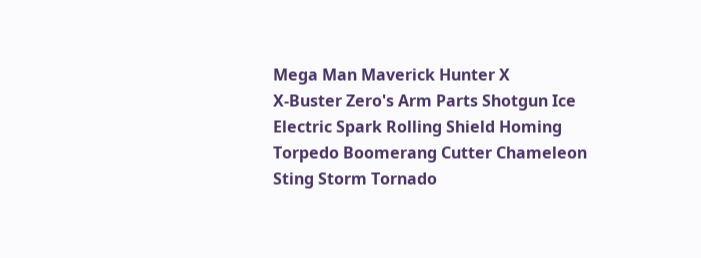Mega Man Maverick Hunter X
X-Buster Zero's Arm Parts Shotgun Ice Electric Spark Rolling Shield Homing Torpedo Boomerang Cutter Chameleon Sting Storm Tornado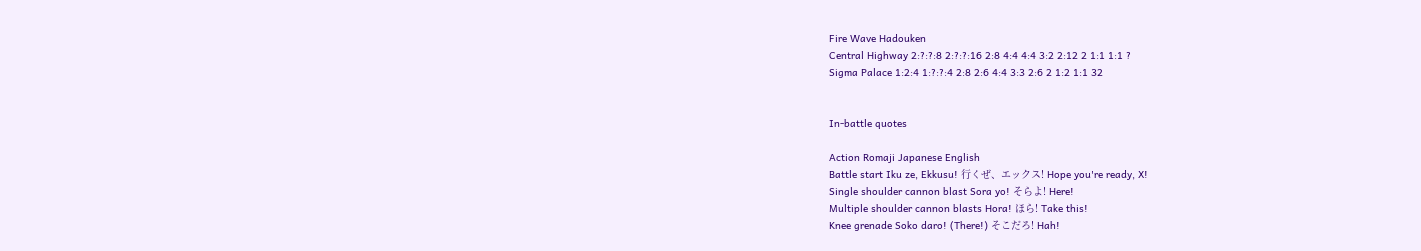Fire Wave Hadouken
Central Highway 2:?:?:8 2:?:?:16 2:8 4:4 4:4 3:2 2:12 2 1:1 1:1 ?
Sigma Palace 1:2:4 1:?:?:4 2:8 2:6 4:4 3:3 2:6 2 1:2 1:1 32


In-battle quotes

Action Romaji Japanese English
Battle start Iku ze, Ekkusu! 行くぜ、エックス! Hope you're ready, X!
Single shoulder cannon blast Sora yo! そらよ! Here!
Multiple shoulder cannon blasts Hora! ほら! Take this!
Knee grenade Soko daro! (There!) そこだろ! Hah!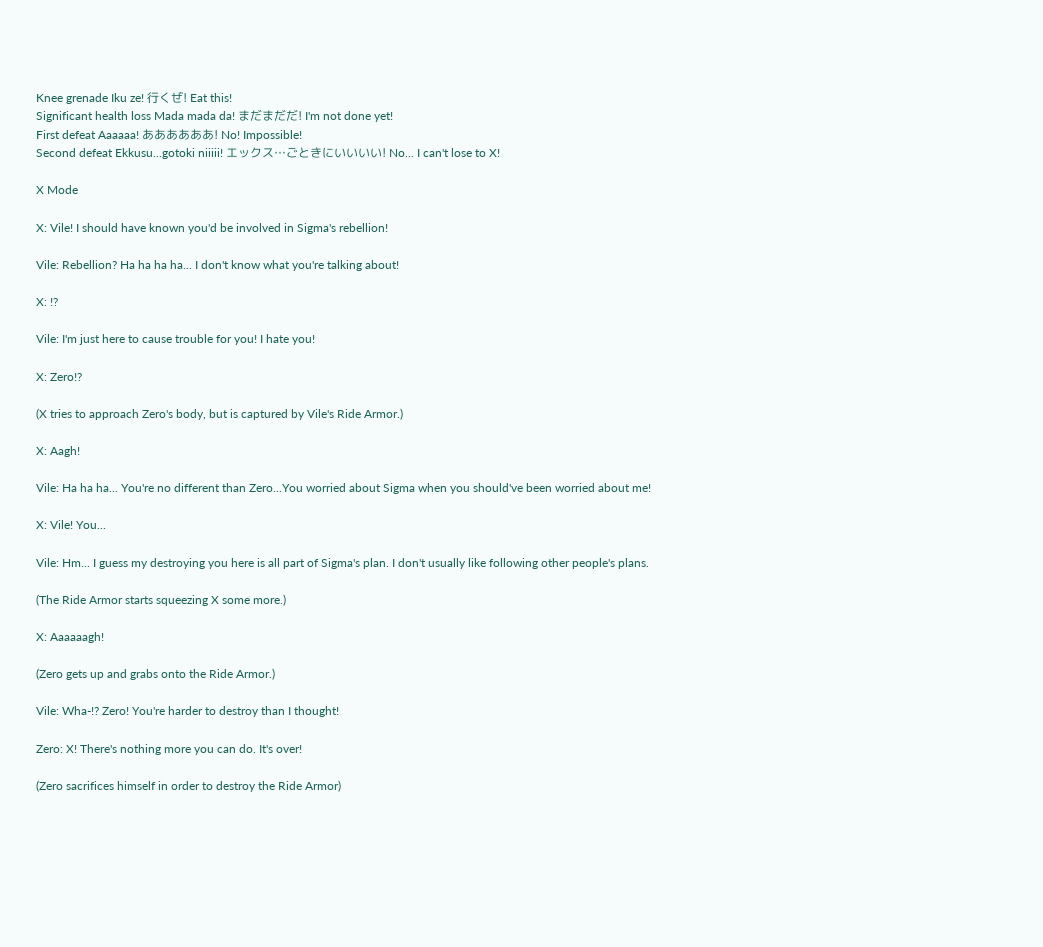Knee grenade Iku ze! 行くぜ! Eat this!
Significant health loss Mada mada da! まだまだだ! I'm not done yet!
First defeat Aaaaaa! ああああああ! No! Impossible!
Second defeat Ekkusu...gotoki niiiii! エックス…ごときにいいいい! No... I can't lose to X!

X Mode

X: Vile! I should have known you'd be involved in Sigma's rebellion!

Vile: Rebellion? Ha ha ha ha... I don't know what you're talking about!

X: !?

Vile: I'm just here to cause trouble for you! I hate you!

X: Zero!?

(X tries to approach Zero's body, but is captured by Vile's Ride Armor.)

X: Aagh!

Vile: Ha ha ha... You're no different than Zero...You worried about Sigma when you should've been worried about me!

X: Vile! You...

Vile: Hm... I guess my destroying you here is all part of Sigma's plan. I don't usually like following other people's plans.

(The Ride Armor starts squeezing X some more.)

X: Aaaaaagh!

(Zero gets up and grabs onto the Ride Armor.)

Vile: Wha-!? Zero! You're harder to destroy than I thought!

Zero: X! There's nothing more you can do. It's over!

(Zero sacrifices himself in order to destroy the Ride Armor)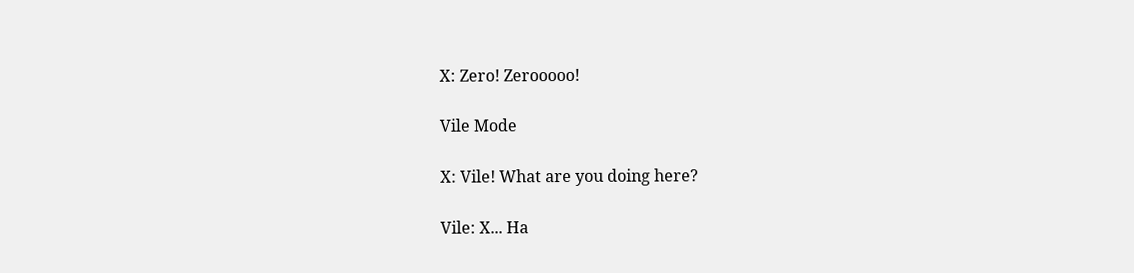X: Zero! Zerooooo!

Vile Mode

X: Vile! What are you doing here?

Vile: X... Ha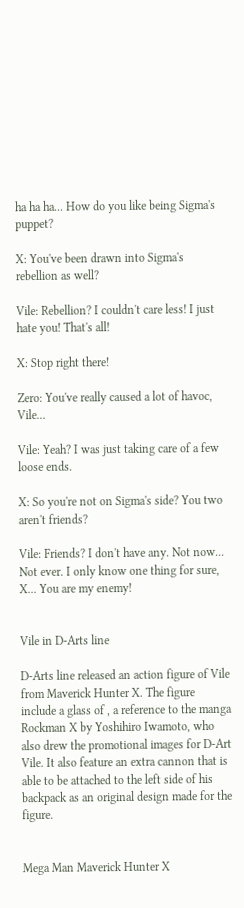ha ha ha... How do you like being Sigma's puppet?

X: You've been drawn into Sigma's rebellion as well?

Vile: Rebellion? I couldn't care less! I just hate you! That's all!

X: Stop right there!

Zero: You've really caused a lot of havoc, Vile...

Vile: Yeah? I was just taking care of a few loose ends.

X: So you're not on Sigma's side? You two aren't friends?

Vile: Friends? I don't have any. Not now... Not ever. I only know one thing for sure, X... You are my enemy!


Vile in D-Arts line

D-Arts line released an action figure of Vile from Maverick Hunter X. The figure include a glass of , a reference to the manga Rockman X by Yoshihiro Iwamoto, who also drew the promotional images for D-Art Vile. It also feature an extra cannon that is able to be attached to the left side of his backpack as an original design made for the figure.


Mega Man Maverick Hunter X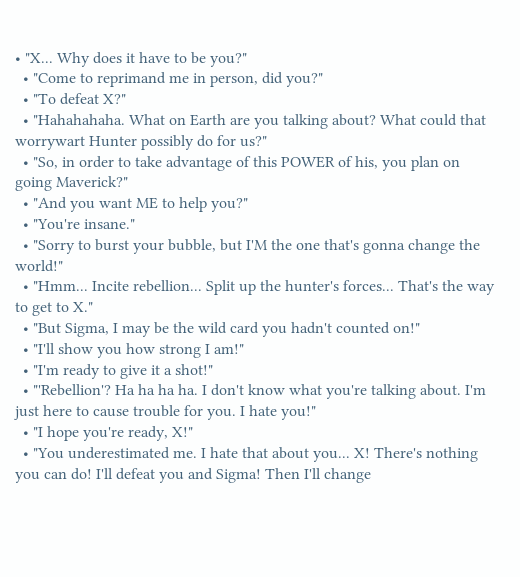• "X... Why does it have to be you?"
  • "Come to reprimand me in person, did you?"
  • "To defeat X?"
  • "Hahahahaha. What on Earth are you talking about? What could that worrywart Hunter possibly do for us?"
  • "So, in order to take advantage of this POWER of his, you plan on going Maverick?"
  • "And you want ME to help you?"
  • "You're insane."
  • "Sorry to burst your bubble, but I'M the one that's gonna change the world!"
  • "Hmm... Incite rebellion... Split up the hunter's forces... That's the way to get to X."
  • "But Sigma, I may be the wild card you hadn't counted on!"
  • "I'll show you how strong I am!"
  • "I'm ready to give it a shot!"
  • "'Rebellion'? Ha ha ha ha. I don't know what you're talking about. I'm just here to cause trouble for you. I hate you!"
  • "I hope you're ready, X!"
  • "You underestimated me. I hate that about you... X! There's nothing you can do! I'll defeat you and Sigma! Then I'll change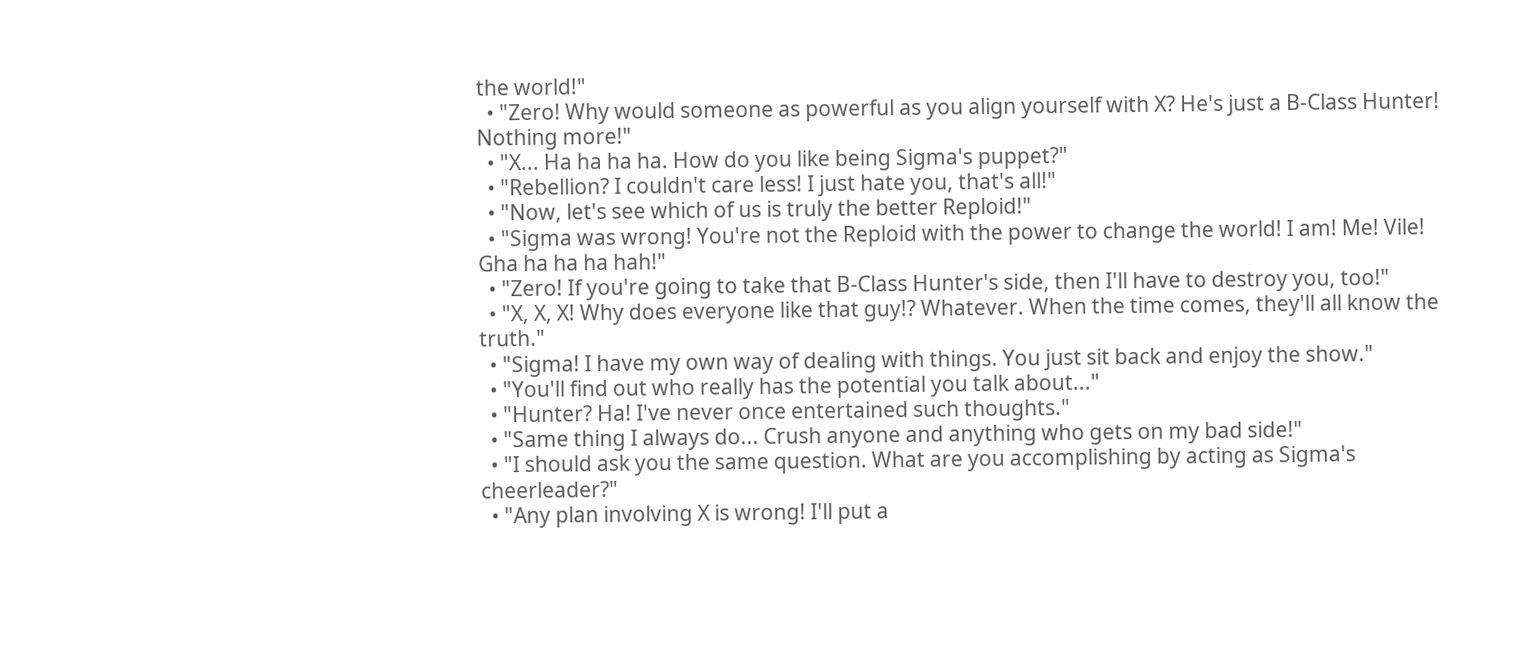the world!"
  • "Zero! Why would someone as powerful as you align yourself with X? He's just a B-Class Hunter! Nothing more!"
  • "X... Ha ha ha ha. How do you like being Sigma's puppet?"
  • "Rebellion? I couldn't care less! I just hate you, that's all!"
  • "Now, let's see which of us is truly the better Reploid!"
  • "Sigma was wrong! You're not the Reploid with the power to change the world! I am! Me! Vile! Gha ha ha ha hah!"
  • "Zero! If you're going to take that B-Class Hunter's side, then I'll have to destroy you, too!"
  • "X, X, X! Why does everyone like that guy!? Whatever. When the time comes, they'll all know the truth."
  • "Sigma! I have my own way of dealing with things. You just sit back and enjoy the show."
  • "You'll find out who really has the potential you talk about..."
  • "Hunter? Ha! I've never once entertained such thoughts."
  • "Same thing I always do... Crush anyone and anything who gets on my bad side!"
  • "I should ask you the same question. What are you accomplishing by acting as Sigma's cheerleader?"
  • "Any plan involving X is wrong! I'll put a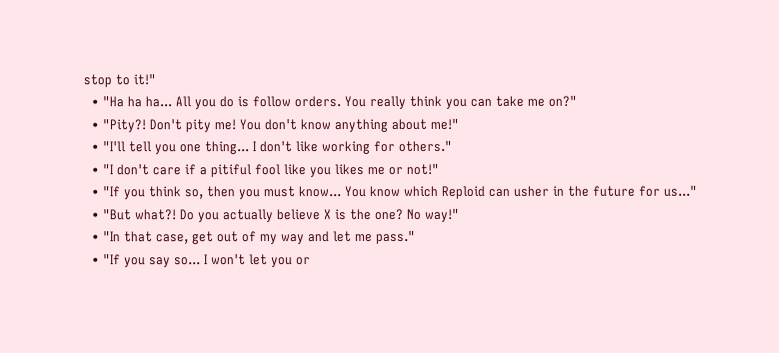stop to it!"
  • "Ha ha ha... All you do is follow orders. You really think you can take me on?"
  • "Pity?! Don't pity me! You don't know anything about me!"
  • "I'll tell you one thing... I don't like working for others."
  • "I don't care if a pitiful fool like you likes me or not!"
  • "If you think so, then you must know... You know which Reploid can usher in the future for us..."
  • "But what?! Do you actually believe X is the one? No way!"
  • "In that case, get out of my way and let me pass."
  • "If you say so... I won't let you or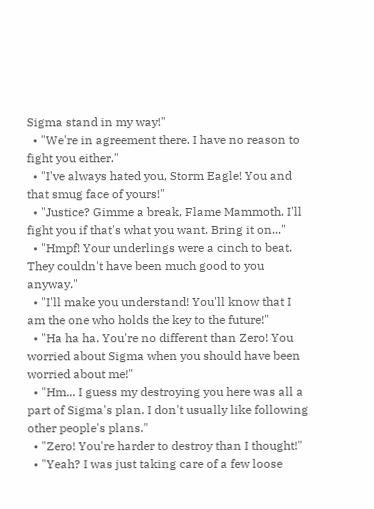Sigma stand in my way!"
  • "We're in agreement there. I have no reason to fight you either."
  • "I've always hated you, Storm Eagle! You and that smug face of yours!"
  • "Justice? Gimme a break, Flame Mammoth. I'll fight you if that's what you want. Bring it on..."
  • "Hmpf! Your underlings were a cinch to beat. They couldn't have been much good to you anyway."
  • "I'll make you understand! You'll know that I am the one who holds the key to the future!"
  • "Ha ha ha. You're no different than Zero! You worried about Sigma when you should have been worried about me!"
  • "Hm... I guess my destroying you here was all a part of Sigma's plan. I don't usually like following other people's plans."
  • "Zero! You're harder to destroy than I thought!"
  • "Yeah? I was just taking care of a few loose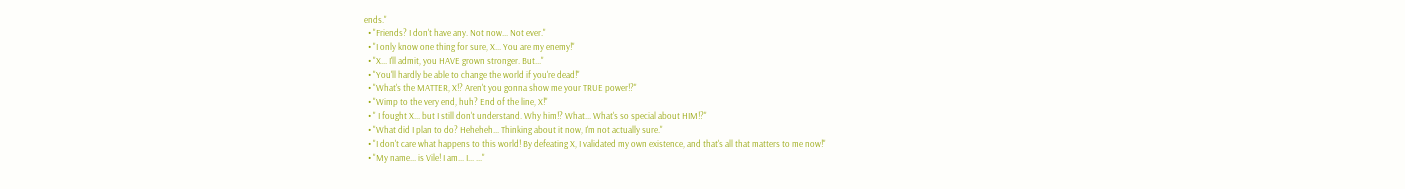ends."
  • "Friends? I don't have any. Not now... Not ever."
  • "I only know one thing for sure, X... You are my enemy!"
  • "X... I'll admit, you HAVE grown stronger. But..."
  • "You'll hardly be able to change the world if you're dead!"
  • "What's the MATTER, X!? Aren't you gonna show me your TRUE power!?"
  • "Wimp to the very end, huh? End of the line, X!"
  • " I fought X... but I still don't understand. Why him!? What... What's so special about HIM!?"
  • "What did I plan to do? Heheheh... Thinking about it now, I'm not actually sure."
  • "I don't care what happens to this world! By defeating X, I validated my own existence, and that's all that matters to me now!"
  • "My name... is Vile! I am... I... ..."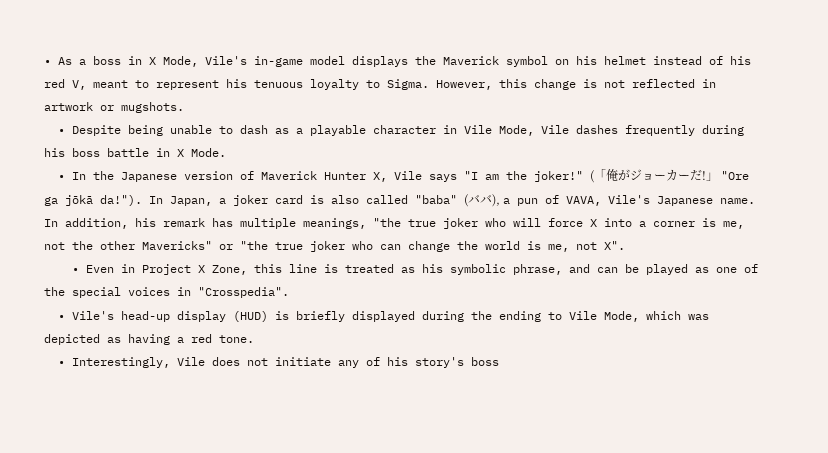• As a boss in X Mode, Vile's in-game model displays the Maverick symbol on his helmet instead of his red V, meant to represent his tenuous loyalty to Sigma. However, this change is not reflected in artwork or mugshots.
  • Despite being unable to dash as a playable character in Vile Mode, Vile dashes frequently during his boss battle in X Mode.
  • In the Japanese version of Maverick Hunter X, Vile says "I am the joker!" (「俺がジョーカーだ!」 "Ore ga jōkā da!"). In Japan, a joker card is also called "baba" (ババ), a pun of VAVA, Vile's Japanese name. In addition, his remark has multiple meanings, "the true joker who will force X into a corner is me, not the other Mavericks" or "the true joker who can change the world is me, not X".
    • Even in Project X Zone, this line is treated as his symbolic phrase, and can be played as one of the special voices in "Crosspedia".
  • Vile's head-up display (HUD) is briefly displayed during the ending to Vile Mode, which was depicted as having a red tone.
  • Interestingly, Vile does not initiate any of his story's boss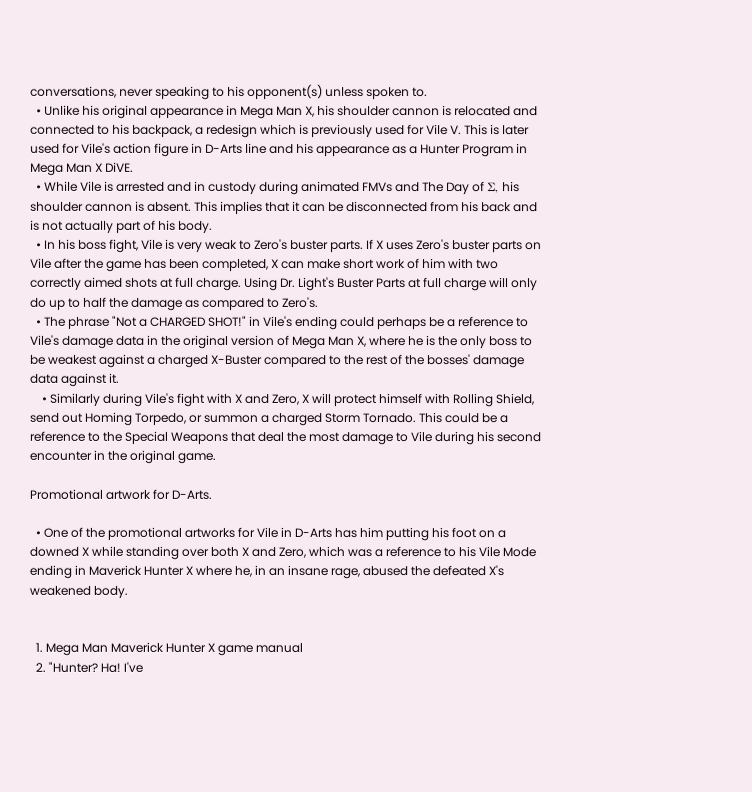conversations, never speaking to his opponent(s) unless spoken to.
  • Unlike his original appearance in Mega Man X, his shoulder cannon is relocated and connected to his backpack, a redesign which is previously used for Vile V. This is later used for Vile's action figure in D-Arts line and his appearance as a Hunter Program in Mega Man X DiVE.
  • While Vile is arrested and in custody during animated FMVs and The Day of Σ, his shoulder cannon is absent. This implies that it can be disconnected from his back and is not actually part of his body.
  • In his boss fight, Vile is very weak to Zero's buster parts. If X uses Zero's buster parts on Vile after the game has been completed, X can make short work of him with two correctly aimed shots at full charge. Using Dr. Light's Buster Parts at full charge will only do up to half the damage as compared to Zero's.
  • The phrase "Not a CHARGED SHOT!" in Vile's ending could perhaps be a reference to Vile's damage data in the original version of Mega Man X, where he is the only boss to be weakest against a charged X-Buster compared to the rest of the bosses' damage data against it.
    • Similarly during Vile's fight with X and Zero, X will protect himself with Rolling Shield, send out Homing Torpedo, or summon a charged Storm Tornado. This could be a reference to the Special Weapons that deal the most damage to Vile during his second encounter in the original game.

Promotional artwork for D-Arts.

  • One of the promotional artworks for Vile in D-Arts has him putting his foot on a downed X while standing over both X and Zero, which was a reference to his Vile Mode ending in Maverick Hunter X where he, in an insane rage, abused the defeated X's weakened body.


  1. Mega Man Maverick Hunter X game manual
  2. "Hunter? Ha! I've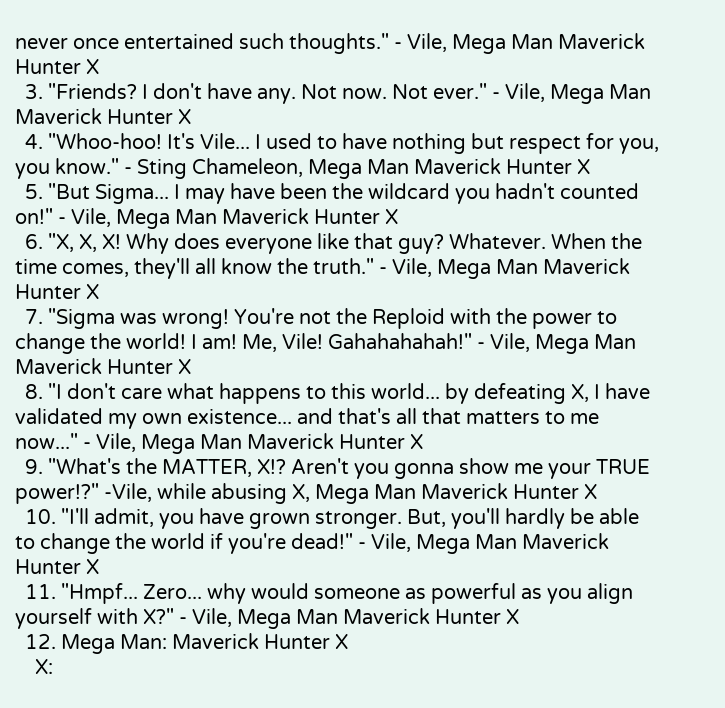never once entertained such thoughts." - Vile, Mega Man Maverick Hunter X
  3. "Friends? I don't have any. Not now. Not ever." - Vile, Mega Man Maverick Hunter X
  4. "Whoo-hoo! It's Vile... I used to have nothing but respect for you, you know." - Sting Chameleon, Mega Man Maverick Hunter X
  5. "But Sigma... I may have been the wildcard you hadn't counted on!" - Vile, Mega Man Maverick Hunter X
  6. "X, X, X! Why does everyone like that guy? Whatever. When the time comes, they'll all know the truth." - Vile, Mega Man Maverick Hunter X
  7. "Sigma was wrong! You're not the Reploid with the power to change the world! I am! Me, Vile! Gahahahahah!" - Vile, Mega Man Maverick Hunter X
  8. "I don't care what happens to this world... by defeating X, I have validated my own existence... and that's all that matters to me now..." - Vile, Mega Man Maverick Hunter X
  9. "What's the MATTER, X!? Aren't you gonna show me your TRUE power!?" -Vile, while abusing X, Mega Man Maverick Hunter X
  10. "I'll admit, you have grown stronger. But, you'll hardly be able to change the world if you're dead!" - Vile, Mega Man Maverick Hunter X
  11. "Hmpf... Zero... why would someone as powerful as you align yourself with X?" - Vile, Mega Man Maverick Hunter X
  12. Mega Man: Maverick Hunter X
    X: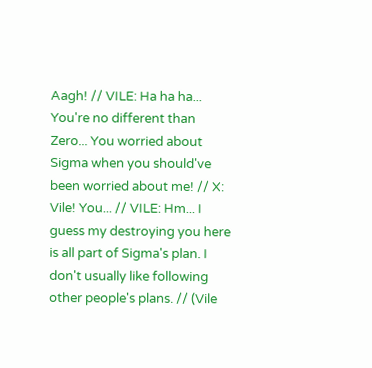Aagh! // VILE: Ha ha ha... You're no different than Zero... You worried about Sigma when you should've been worried about me! // X: Vile! You... // VILE: Hm... I guess my destroying you here is all part of Sigma's plan. I don't usually like following other people's plans. // (Vile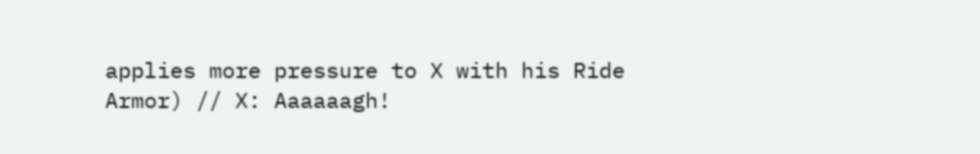applies more pressure to X with his Ride Armor) // X: Aaaaaagh!